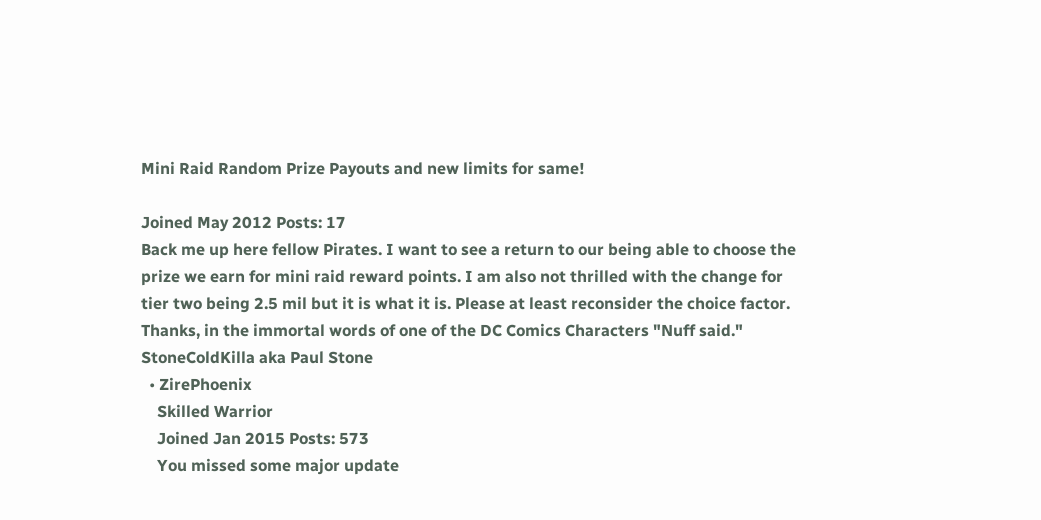Mini Raid Random Prize Payouts and new limits for same!

Joined May 2012 Posts: 17
Back me up here fellow Pirates. I want to see a return to our being able to choose the prize we earn for mini raid reward points. I am also not thrilled with the change for tier two being 2.5 mil but it is what it is. Please at least reconsider the choice factor. Thanks, in the immortal words of one of the DC Comics Characters "Nuff said."
StoneColdKilla aka Paul Stone
  • ZirePhoenix
    Skilled Warrior
    Joined Jan 2015 Posts: 573
    You missed some major update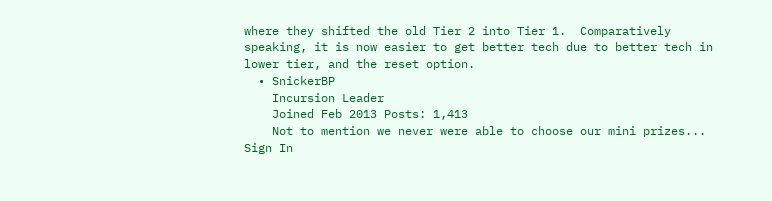where they shifted the old Tier 2 into Tier 1.  Comparatively speaking, it is now easier to get better tech due to better tech in lower tier, and the reset option.
  • SnickerBP
    Incursion Leader
    Joined Feb 2013 Posts: 1,413
    Not to mention we never were able to choose our mini prizes...
Sign In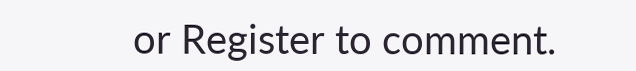or Register to comment.